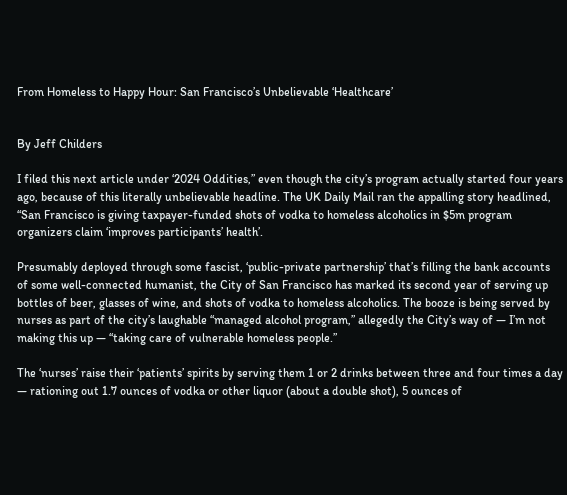From Homeless to Happy Hour: San Francisco’s Unbelievable ‘Healthcare’


By Jeff Childers

I filed this next article under ‘2024 Oddities,” even though the city’s program actually started four years ago, because of this literally unbelievable headline. The UK Daily Mail ran the appalling story headlined, “San Francisco is giving taxpayer-funded shots of vodka to homeless alcoholics in $5m program organizers claim ‘improves participants’ health’.

Presumably deployed through some fascist, ‘public-private partnership’ that’s filling the bank accounts of some well-connected humanist, the City of San Francisco has marked its second year of serving up bottles of beer, glasses of wine, and shots of vodka to homeless alcoholics. The booze is being served by nurses as part of the city’s laughable “managed alcohol program,” allegedly the City’s way of — I’m not making this up — “taking care of vulnerable homeless people.”

The ‘nurses’ raise their ‘patients’ spirits by serving them 1 or 2 drinks between three and four times a day — rationing out 1.7 ounces of vodka or other liquor (about a double shot), 5 ounces of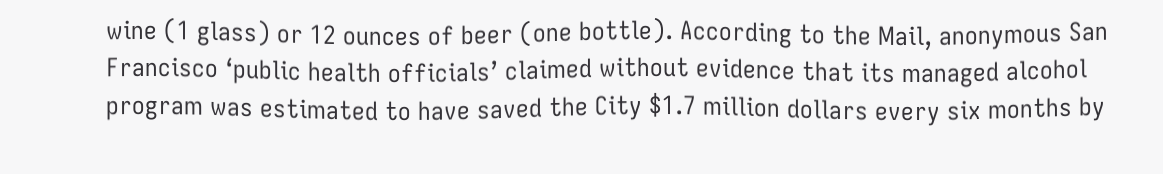wine (1 glass) or 12 ounces of beer (one bottle). According to the Mail, anonymous San Francisco ‘public health officials’ claimed without evidence that its managed alcohol program was estimated to have saved the City $1.7 million dollars every six months by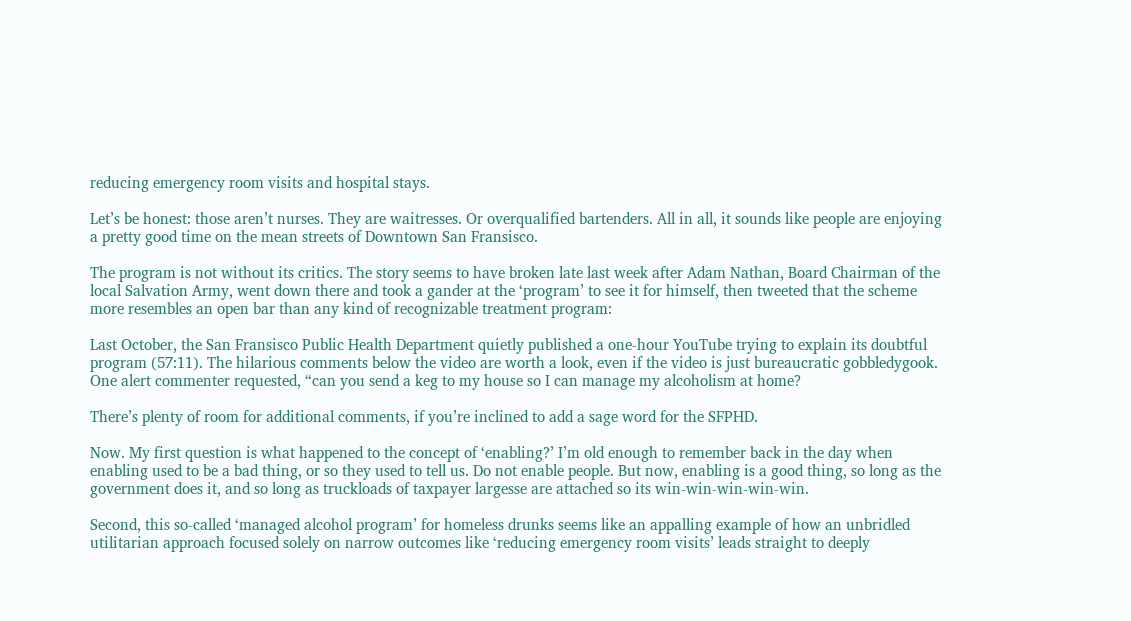reducing emergency room visits and hospital stays.

Let’s be honest: those aren’t nurses. They are waitresses. Or overqualified bartenders. All in all, it sounds like people are enjoying a pretty good time on the mean streets of Downtown San Fransisco.

The program is not without its critics. The story seems to have broken late last week after Adam Nathan, Board Chairman of the local Salvation Army, went down there and took a gander at the ‘program’ to see it for himself, then tweeted that the scheme more resembles an open bar than any kind of recognizable treatment program:

Last October, the San Fransisco Public Health Department quietly published a one-hour YouTube trying to explain its doubtful program (57:11). The hilarious comments below the video are worth a look, even if the video is just bureaucratic gobbledygook. One alert commenter requested, “can you send a keg to my house so I can manage my alcoholism at home?

There’s plenty of room for additional comments, if you’re inclined to add a sage word for the SFPHD.

Now. My first question is what happened to the concept of ‘enabling?’ I’m old enough to remember back in the day when enabling used to be a bad thing, or so they used to tell us. Do not enable people. But now, enabling is a good thing, so long as the government does it, and so long as truckloads of taxpayer largesse are attached so its win-win-win-win-win.

Second, this so-called ‘managed alcohol program’ for homeless drunks seems like an appalling example of how an unbridled utilitarian approach focused solely on narrow outcomes like ‘reducing emergency room visits’ leads straight to deeply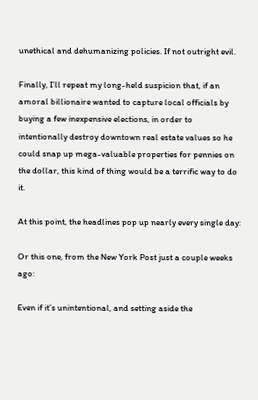unethical and dehumanizing policies. If not outright evil.

Finally, I’ll repeat my long-held suspicion that, if an amoral billionaire wanted to capture local officials by buying a few inexpensive elections, in order to intentionally destroy downtown real estate values so he could snap up mega-valuable properties for pennies on the dollar, this kind of thing would be a terrific way to do it.

At this point, the headlines pop up nearly every single day:

Or this one, from the New York Post just a couple weeks ago:

Even if it’s unintentional, and setting aside the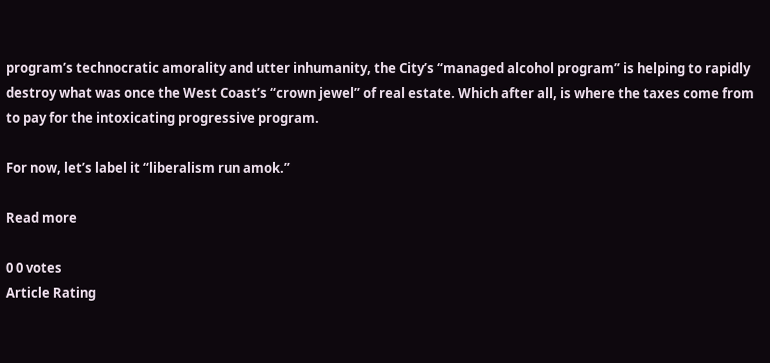program’s technocratic amorality and utter inhumanity, the City’s “managed alcohol program” is helping to rapidly destroy what was once the West Coast’s “crown jewel” of real estate. Which after all, is where the taxes come from to pay for the intoxicating progressive program.

For now, let’s label it “liberalism run amok.”

Read more

0 0 votes
Article Rating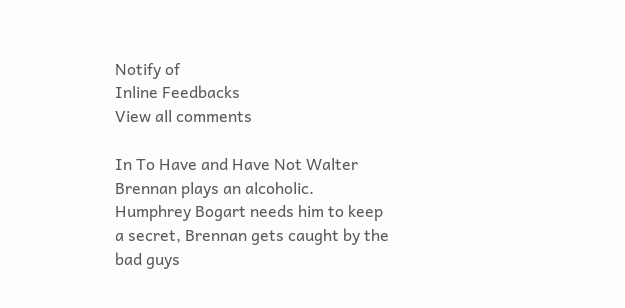Notify of
Inline Feedbacks
View all comments

In To Have and Have Not Walter Brennan plays an alcoholic.
Humphrey Bogart needs him to keep a secret, Brennan gets caught by the bad guys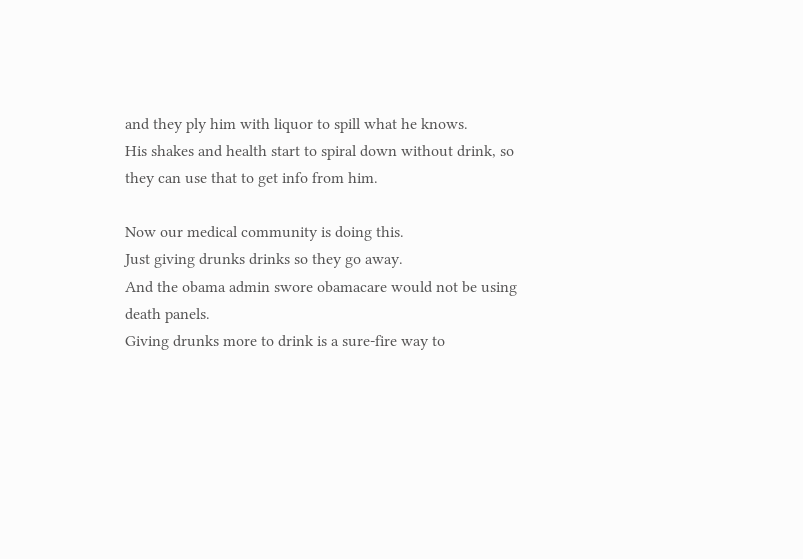and they ply him with liquor to spill what he knows.
His shakes and health start to spiral down without drink, so they can use that to get info from him.

Now our medical community is doing this.
Just giving drunks drinks so they go away.
And the obama admin swore obamacare would not be using death panels.
Giving drunks more to drink is a sure-fire way to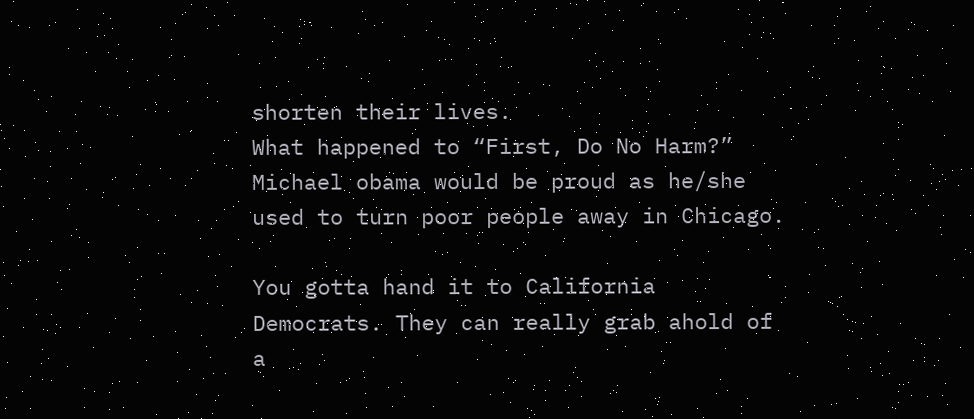shorten their lives.
What happened to “First, Do No Harm?”
Michael obama would be proud as he/she used to turn poor people away in Chicago.

You gotta hand it to California Democrats. They can really grab ahold of a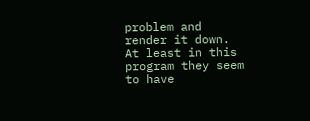problem and render it down. At least in this program they seem to have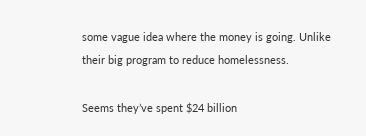some vague idea where the money is going. Unlike their big program to reduce homelessness.

Seems they’ve spent $24 billion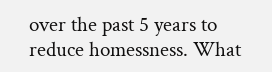over the past 5 years to reduce homessness. What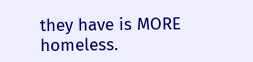they have is MORE homeless.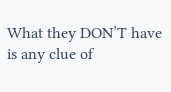What they DON’T have is any clue of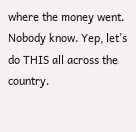where the money went. Nobody know. Yep, let’s do THIS all across the country.